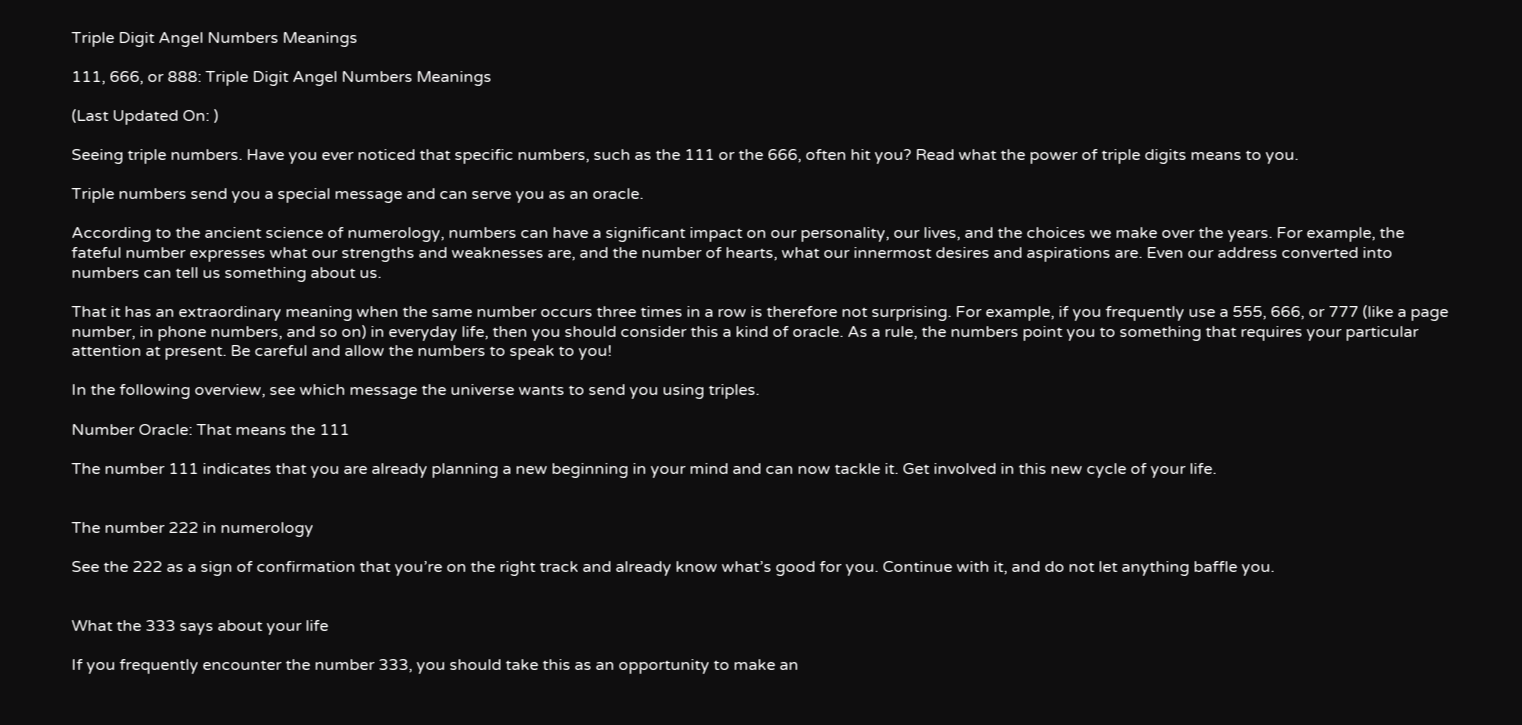Triple Digit Angel Numbers Meanings

111, 666, or 888: Triple Digit Angel Numbers Meanings

(Last Updated On: )

Seeing triple numbers. Have you ever noticed that specific numbers, such as the 111 or the 666, often hit you? Read what the power of triple digits means to you.

Triple numbers send you a special message and can serve you as an oracle.

According to the ancient science of numerology, numbers can have a significant impact on our personality, our lives, and the choices we make over the years. For example, the fateful number expresses what our strengths and weaknesses are, and the number of hearts, what our innermost desires and aspirations are. Even our address converted into numbers can tell us something about us.

That it has an extraordinary meaning when the same number occurs three times in a row is therefore not surprising. For example, if you frequently use a 555, 666, or 777 (like a page number, in phone numbers, and so on) in everyday life, then you should consider this a kind of oracle. As a rule, the numbers point you to something that requires your particular attention at present. Be careful and allow the numbers to speak to you!

In the following overview, see which message the universe wants to send you using triples.

Number Oracle: That means the 111

The number 111 indicates that you are already planning a new beginning in your mind and can now tackle it. Get involved in this new cycle of your life.


The number 222 in numerology

See the 222 as a sign of confirmation that you’re on the right track and already know what’s good for you. Continue with it, and do not let anything baffle you.


What the 333 says about your life

If you frequently encounter the number 333, you should take this as an opportunity to make an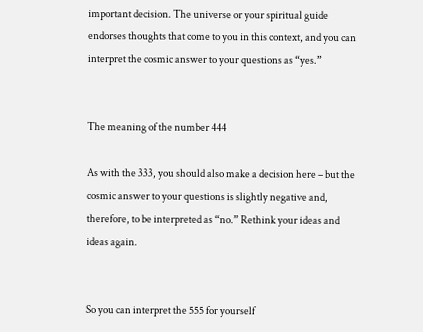important decision. The universe or your spiritual guide endorses thoughts that come to you in this context, and you can interpret the cosmic answer to your questions as “yes.”


The meaning of the number 444

As with the 333, you should also make a decision here – but the cosmic answer to your questions is slightly negative and, therefore, to be interpreted as “no.” Rethink your ideas and ideas again.


So you can interpret the 555 for yourself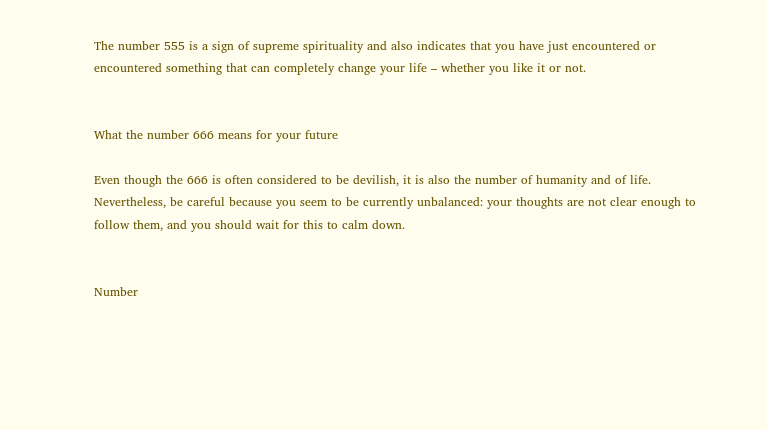The number 555 is a sign of supreme spirituality and also indicates that you have just encountered or encountered something that can completely change your life – whether you like it or not.


What the number 666 means for your future

Even though the 666 is often considered to be devilish, it is also the number of humanity and of life. Nevertheless, be careful because you seem to be currently unbalanced: your thoughts are not clear enough to follow them, and you should wait for this to calm down.


Number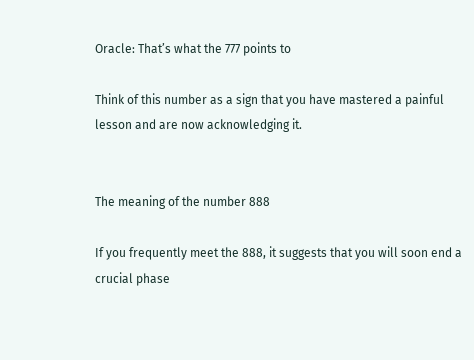Oracle: That’s what the 777 points to

Think of this number as a sign that you have mastered a painful lesson and are now acknowledging it.


The meaning of the number 888

If you frequently meet the 888, it suggests that you will soon end a crucial phase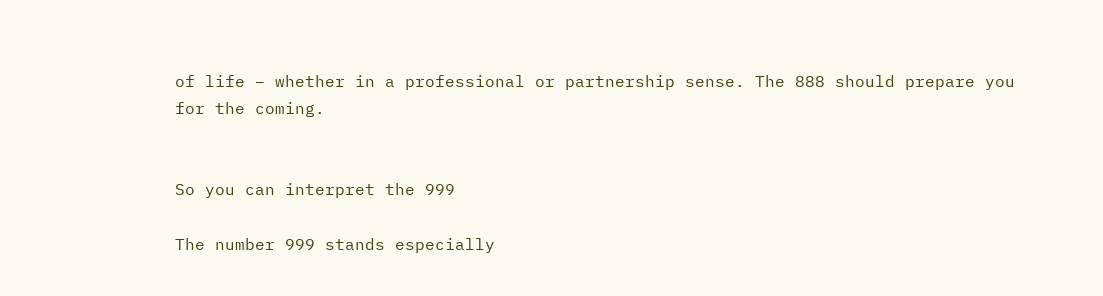of life – whether in a professional or partnership sense. The 888 should prepare you for the coming.


So you can interpret the 999

The number 999 stands especially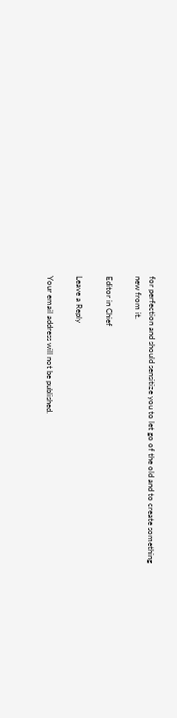for perfection and should sensitize you to let go of the old and to create something new from it.

Editor in Chief

Leave a Reply

Your email address will not be published.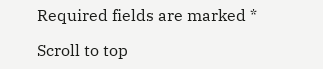Required fields are marked *

Scroll to top